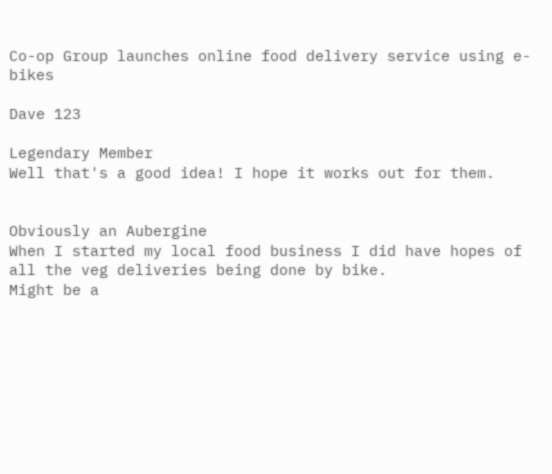Co-op Group launches online food delivery service using e-bikes

Dave 123

Legendary Member
Well that's a good idea! I hope it works out for them.


Obviously an Aubergine
When I started my local food business I did have hopes of all the veg deliveries being done by bike.
Might be a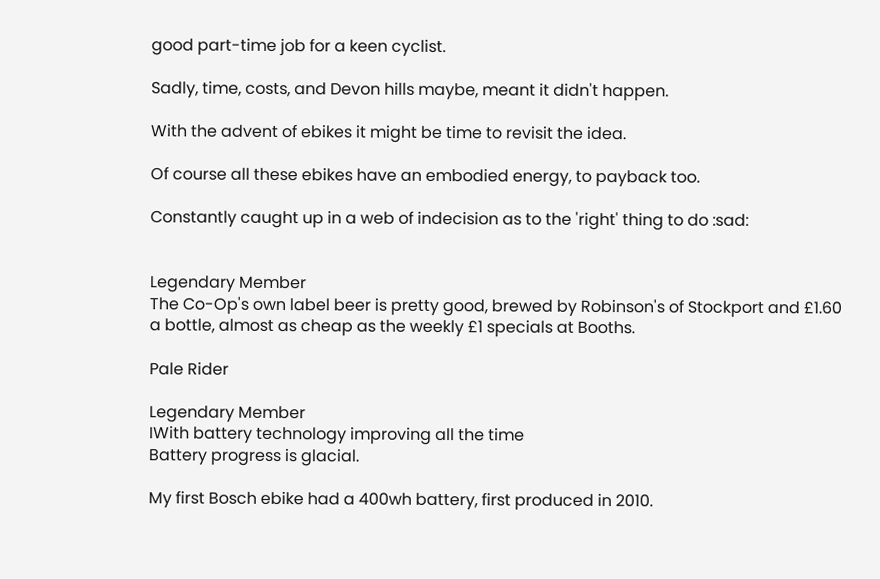good part-time job for a keen cyclist.

Sadly, time, costs, and Devon hills maybe, meant it didn't happen.

With the advent of ebikes it might be time to revisit the idea.

Of course all these ebikes have an embodied energy, to payback too.

Constantly caught up in a web of indecision as to the 'right' thing to do :sad:


Legendary Member
The Co-Op's own label beer is pretty good, brewed by Robinson's of Stockport and £1.60 a bottle, almost as cheap as the weekly £1 specials at Booths.

Pale Rider

Legendary Member
IWith battery technology improving all the time
Battery progress is glacial.

My first Bosch ebike had a 400wh battery, first produced in 2010.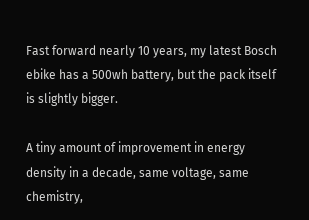Fast forward nearly 10 years, my latest Bosch ebike has a 500wh battery, but the pack itself is slightly bigger.

A tiny amount of improvement in energy density in a decade, same voltage, same chemistry,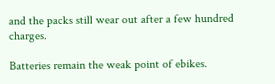and the packs still wear out after a few hundred charges.

Batteries remain the weak point of ebikes.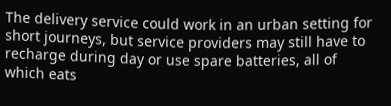The delivery service could work in an urban setting for short journeys, but service providers may still have to recharge during day or use spare batteries, all of which eats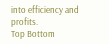into efficiency and profits.
Top Bottom